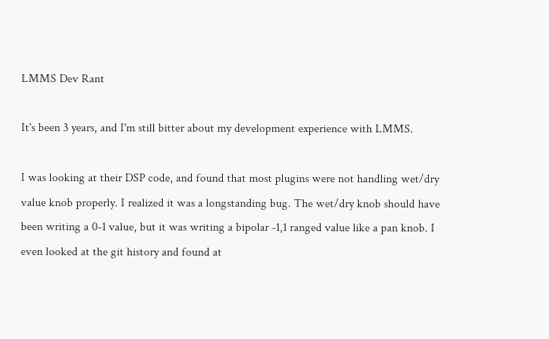LMMS Dev Rant

It's been 3 years, and I'm still bitter about my development experience with LMMS.

I was looking at their DSP code, and found that most plugins were not handling wet/dry value knob properly. I realized it was a longstanding bug. The wet/dry knob should have been writing a 0-1 value, but it was writing a bipolar -1,1 ranged value like a pan knob. I even looked at the git history and found at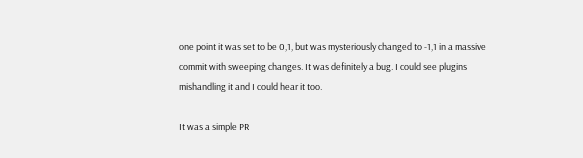one point it was set to be 0,1, but was mysteriously changed to -1,1 in a massive commit with sweeping changes. It was definitely a bug. I could see plugins mishandling it and I could hear it too.

It was a simple PR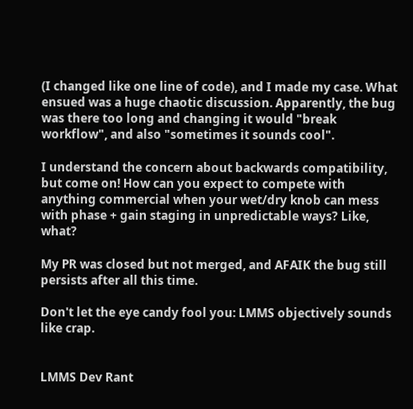(I changed like one line of code), and I made my case. What ensued was a huge chaotic discussion. Apparently, the bug was there too long and changing it would "break workflow", and also "sometimes it sounds cool".

I understand the concern about backwards compatibility, but come on! How can you expect to compete with anything commercial when your wet/dry knob can mess with phase + gain staging in unpredictable ways? Like, what?

My PR was closed but not merged, and AFAIK the bug still persists after all this time.

Don't let the eye candy fool you: LMMS objectively sounds like crap.


LMMS Dev Rant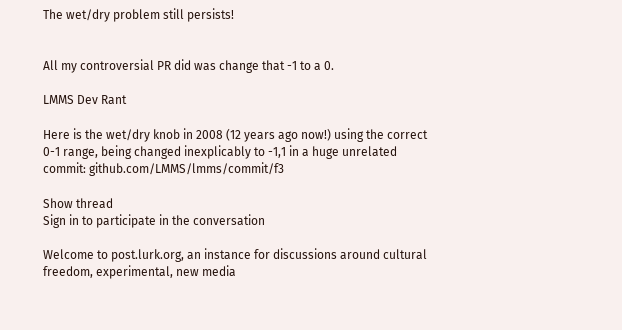The wet/dry problem still persists!


All my controversial PR did was change that -1 to a 0.

LMMS Dev Rant

Here is the wet/dry knob in 2008 (12 years ago now!) using the correct 0-1 range, being changed inexplicably to -1,1 in a huge unrelated commit: github.com/LMMS/lmms/commit/f3

Show thread
Sign in to participate in the conversation

Welcome to post.lurk.org, an instance for discussions around cultural freedom, experimental, new media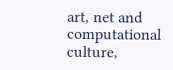art, net and computational culture,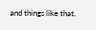and things like that.